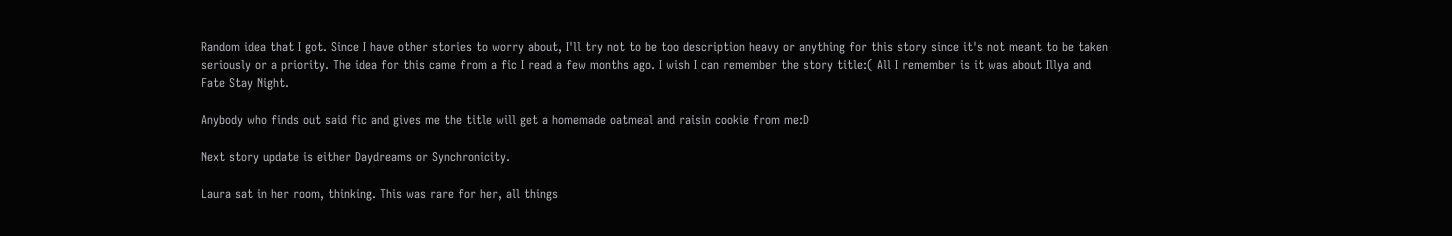Random idea that I got. Since I have other stories to worry about, I'll try not to be too description heavy or anything for this story since it's not meant to be taken seriously or a priority. The idea for this came from a fic I read a few months ago. I wish I can remember the story title:( All I remember is it was about Illya and Fate Stay Night.

Anybody who finds out said fic and gives me the title will get a homemade oatmeal and raisin cookie from me:D

Next story update is either Daydreams or Synchronicity.

Laura sat in her room, thinking. This was rare for her, all things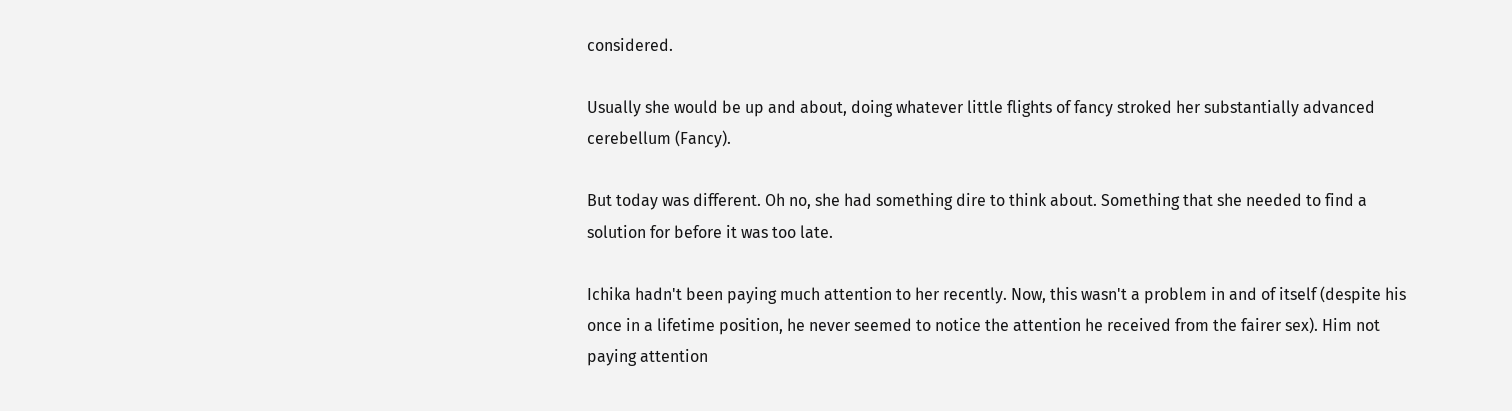considered.

Usually she would be up and about, doing whatever little flights of fancy stroked her substantially advanced cerebellum (Fancy).

But today was different. Oh no, she had something dire to think about. Something that she needed to find a solution for before it was too late.

Ichika hadn't been paying much attention to her recently. Now, this wasn't a problem in and of itself (despite his once in a lifetime position, he never seemed to notice the attention he received from the fairer sex). Him not paying attention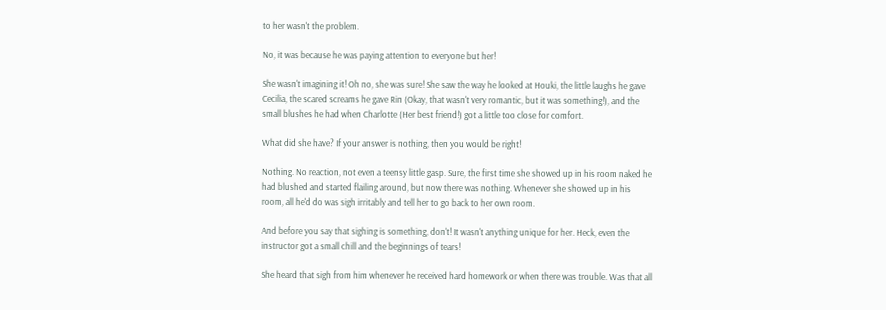to her wasn't the problem.

No, it was because he was paying attention to everyone but her!

She wasn't imagining it! Oh no, she was sure! She saw the way he looked at Houki, the little laughs he gave Cecilia, the scared screams he gave Rin (Okay, that wasn't very romantic, but it was something!), and the small blushes he had when Charlotte (Her best friend!) got a little too close for comfort.

What did she have? If your answer is nothing, then you would be right!

Nothing. No reaction, not even a teensy little gasp. Sure, the first time she showed up in his room naked he had blushed and started flailing around, but now there was nothing. Whenever she showed up in his room, all he'd do was sigh irritably and tell her to go back to her own room.

And before you say that sighing is something, don't! It wasn't anything unique for her. Heck, even the instructor got a small chill and the beginnings of tears!

She heard that sigh from him whenever he received hard homework or when there was trouble. Was that all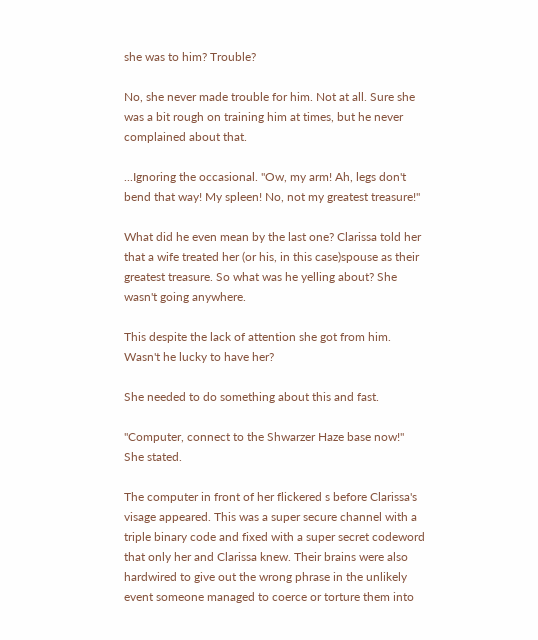she was to him? Trouble?

No, she never made trouble for him. Not at all. Sure she was a bit rough on training him at times, but he never complained about that.

...Ignoring the occasional. "Ow, my arm! Ah, legs don't bend that way! My spleen! No, not my greatest treasure!"

What did he even mean by the last one? Clarissa told her that a wife treated her (or his, in this case)spouse as their greatest treasure. So what was he yelling about? She wasn't going anywhere.

This despite the lack of attention she got from him. Wasn't he lucky to have her?

She needed to do something about this and fast.

"Computer, connect to the Shwarzer Haze base now!" She stated.

The computer in front of her flickered s before Clarissa's visage appeared. This was a super secure channel with a triple binary code and fixed with a super secret codeword that only her and Clarissa knew. Their brains were also hardwired to give out the wrong phrase in the unlikely event someone managed to coerce or torture them into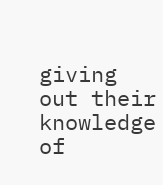giving out their knowledge of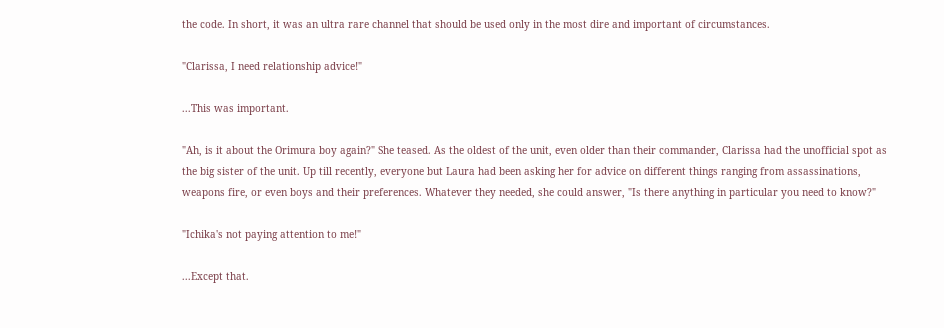the code. In short, it was an ultra rare channel that should be used only in the most dire and important of circumstances.

"Clarissa, I need relationship advice!"

...This was important.

"Ah, is it about the Orimura boy again?" She teased. As the oldest of the unit, even older than their commander, Clarissa had the unofficial spot as the big sister of the unit. Up till recently, everyone but Laura had been asking her for advice on different things ranging from assassinations, weapons fire, or even boys and their preferences. Whatever they needed, she could answer, "Is there anything in particular you need to know?"

"Ichika's not paying attention to me!"

...Except that.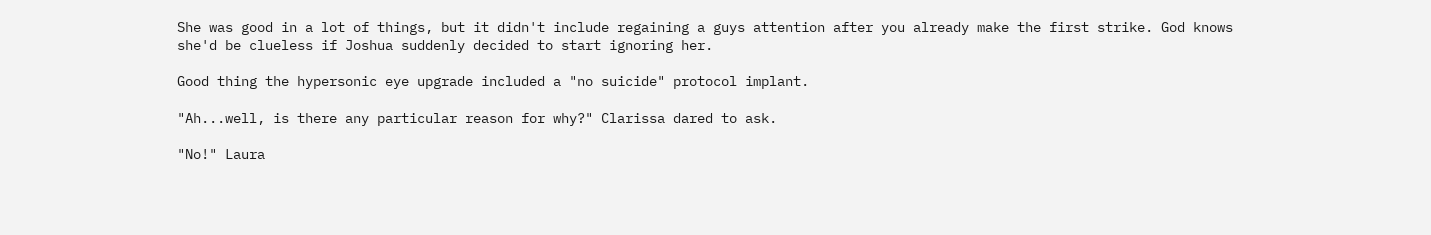She was good in a lot of things, but it didn't include regaining a guys attention after you already make the first strike. God knows she'd be clueless if Joshua suddenly decided to start ignoring her.

Good thing the hypersonic eye upgrade included a "no suicide" protocol implant.

"Ah...well, is there any particular reason for why?" Clarissa dared to ask.

"No!" Laura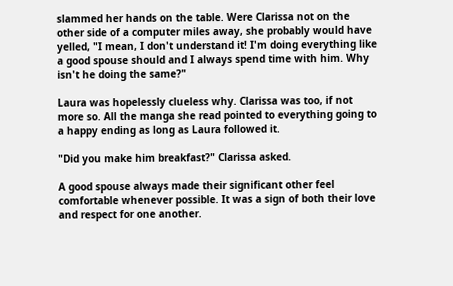slammed her hands on the table. Were Clarissa not on the other side of a computer miles away, she probably would have yelled, "I mean, I don't understand it! I'm doing everything like a good spouse should and I always spend time with him. Why isn't he doing the same?"

Laura was hopelessly clueless why. Clarissa was too, if not more so. All the manga she read pointed to everything going to a happy ending as long as Laura followed it.

"Did you make him breakfast?" Clarissa asked.

A good spouse always made their significant other feel comfortable whenever possible. It was a sign of both their love and respect for one another.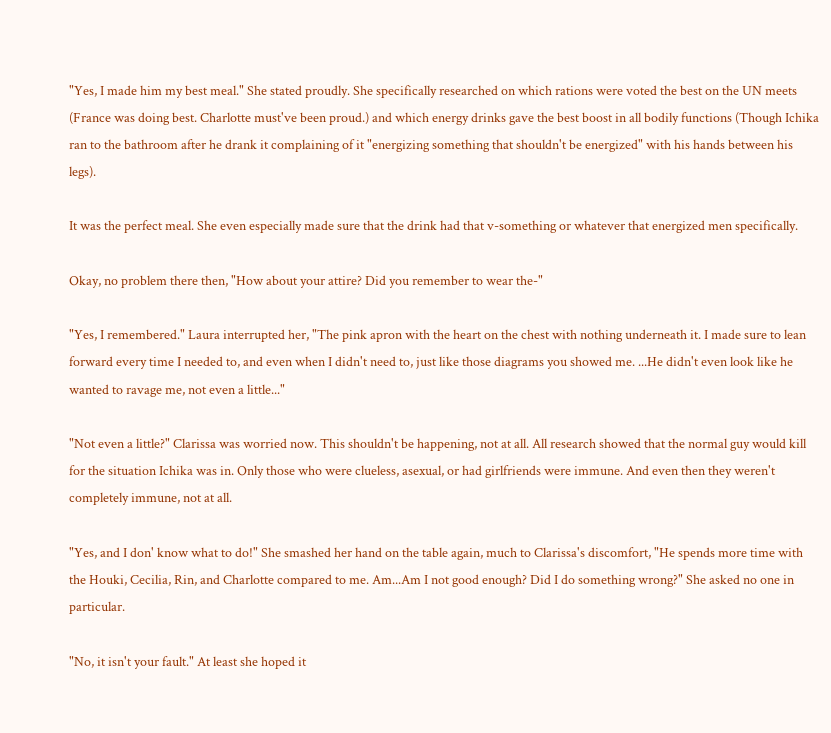"Yes, I made him my best meal." She stated proudly. She specifically researched on which rations were voted the best on the UN meets (France was doing best. Charlotte must've been proud.) and which energy drinks gave the best boost in all bodily functions (Though Ichika ran to the bathroom after he drank it complaining of it "energizing something that shouldn't be energized" with his hands between his legs).

It was the perfect meal. She even especially made sure that the drink had that v-something or whatever that energized men specifically.

Okay, no problem there then, "How about your attire? Did you remember to wear the-"

"Yes, I remembered." Laura interrupted her, "The pink apron with the heart on the chest with nothing underneath it. I made sure to lean forward every time I needed to, and even when I didn't need to, just like those diagrams you showed me. ...He didn't even look like he wanted to ravage me, not even a little..."

"Not even a little?" Clarissa was worried now. This shouldn't be happening, not at all. All research showed that the normal guy would kill for the situation Ichika was in. Only those who were clueless, asexual, or had girlfriends were immune. And even then they weren't completely immune, not at all.

"Yes, and I don' know what to do!" She smashed her hand on the table again, much to Clarissa's discomfort, "He spends more time with the Houki, Cecilia, Rin, and Charlotte compared to me. Am...Am I not good enough? Did I do something wrong?" She asked no one in particular.

"No, it isn't your fault." At least she hoped it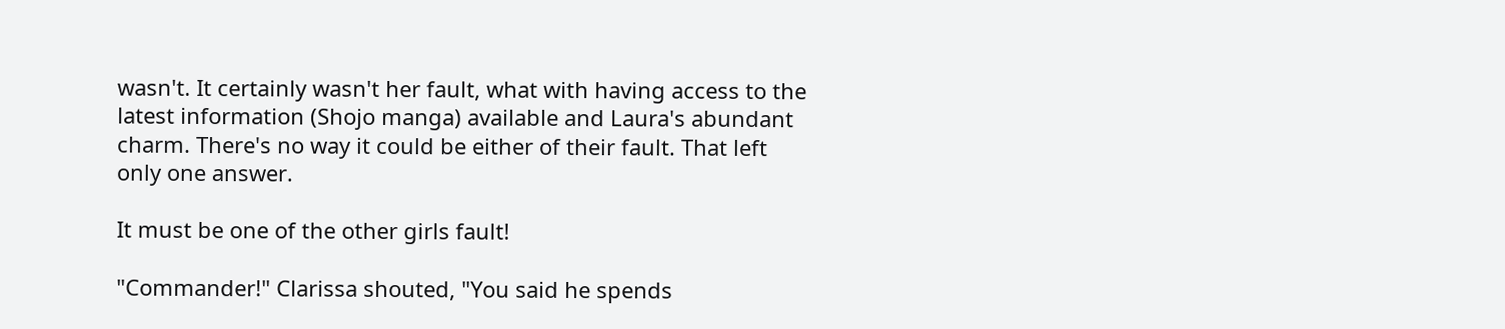wasn't. It certainly wasn't her fault, what with having access to the latest information (Shojo manga) available and Laura's abundant charm. There's no way it could be either of their fault. That left only one answer.

It must be one of the other girls fault!

"Commander!" Clarissa shouted, "You said he spends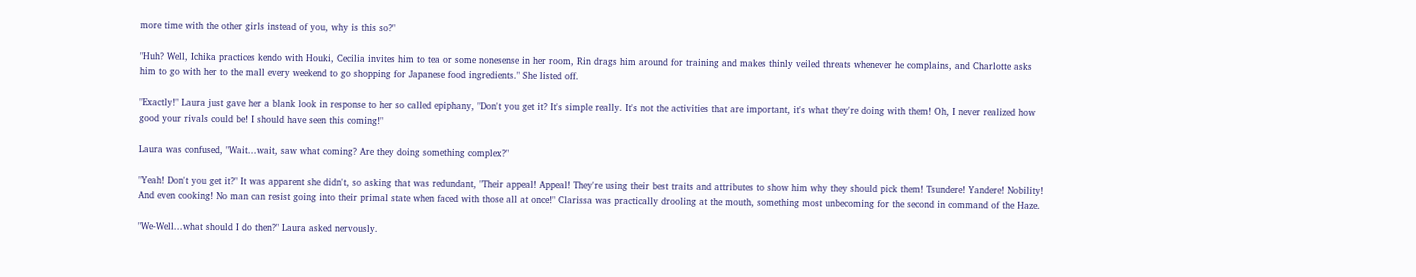more time with the other girls instead of you, why is this so?"

"Huh? Well, Ichika practices kendo with Houki, Cecilia invites him to tea or some nonesense in her room, Rin drags him around for training and makes thinly veiled threats whenever he complains, and Charlotte asks him to go with her to the mall every weekend to go shopping for Japanese food ingredients." She listed off.

"Exactly!" Laura just gave her a blank look in response to her so called epiphany, "Don't you get it? It's simple really. It's not the activities that are important, it's what they're doing with them! Oh, I never realized how good your rivals could be! I should have seen this coming!"

Laura was confused, "Wait...wait, saw what coming? Are they doing something complex?"

"Yeah! Don't you get it?" It was apparent she didn't, so asking that was redundant, "Their appeal! Appeal! They're using their best traits and attributes to show him why they should pick them! Tsundere! Yandere! Nobility! And even cooking! No man can resist going into their primal state when faced with those all at once!" Clarissa was practically drooling at the mouth, something most unbecoming for the second in command of the Haze.

"We-Well...what should I do then?" Laura asked nervously.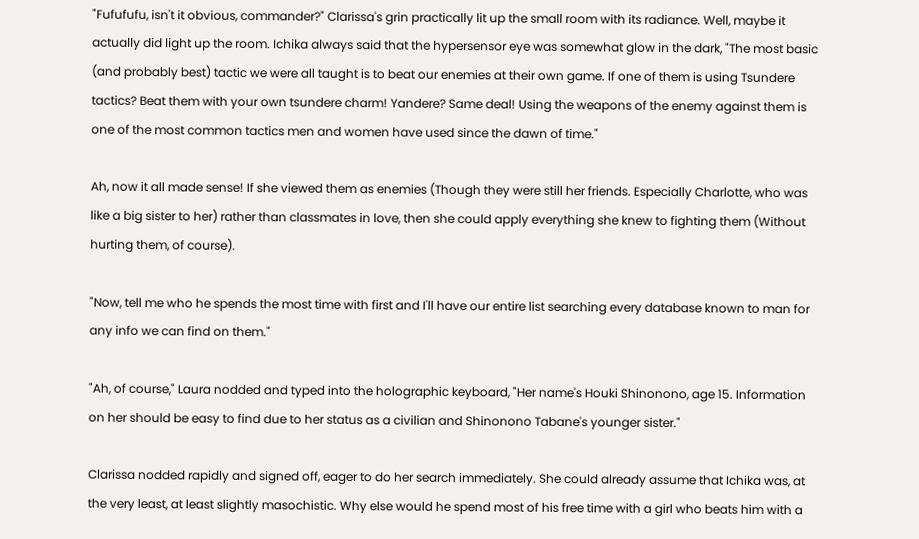"Fufufufu, isn't it obvious, commander?" Clarissa's grin practically lit up the small room with its radiance. Well, maybe it actually did light up the room. Ichika always said that the hypersensor eye was somewhat glow in the dark, "The most basic (and probably best) tactic we were all taught is to beat our enemies at their own game. If one of them is using Tsundere tactics? Beat them with your own tsundere charm! Yandere? Same deal! Using the weapons of the enemy against them is one of the most common tactics men and women have used since the dawn of time."

Ah, now it all made sense! If she viewed them as enemies (Though they were still her friends. Especially Charlotte, who was like a big sister to her) rather than classmates in love, then she could apply everything she knew to fighting them (Without hurting them, of course).

"Now, tell me who he spends the most time with first and I'll have our entire list searching every database known to man for any info we can find on them."

"Ah, of course," Laura nodded and typed into the holographic keyboard, "Her name's Houki Shinonono, age 15. Information on her should be easy to find due to her status as a civilian and Shinonono Tabane's younger sister."

Clarissa nodded rapidly and signed off, eager to do her search immediately. She could already assume that Ichika was, at the very least, at least slightly masochistic. Why else would he spend most of his free time with a girl who beats him with a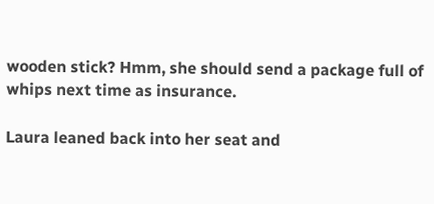wooden stick? Hmm, she should send a package full of whips next time as insurance.

Laura leaned back into her seat and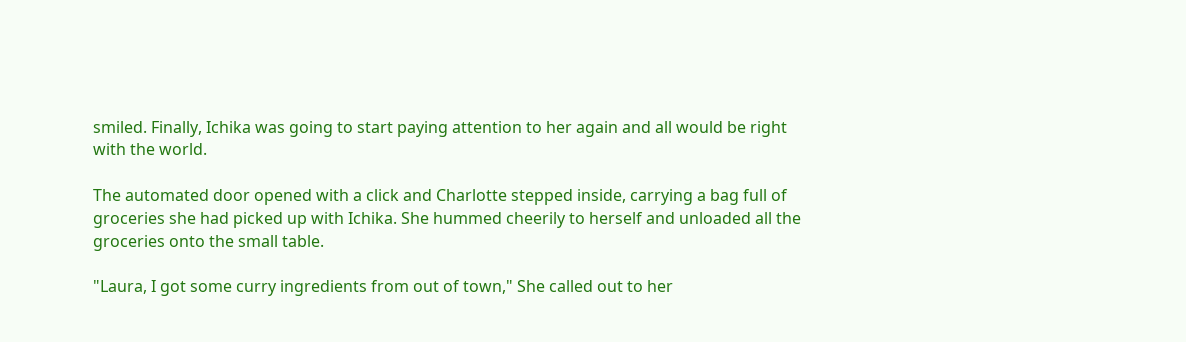smiled. Finally, Ichika was going to start paying attention to her again and all would be right with the world.

The automated door opened with a click and Charlotte stepped inside, carrying a bag full of groceries she had picked up with Ichika. She hummed cheerily to herself and unloaded all the groceries onto the small table.

"Laura, I got some curry ingredients from out of town," She called out to her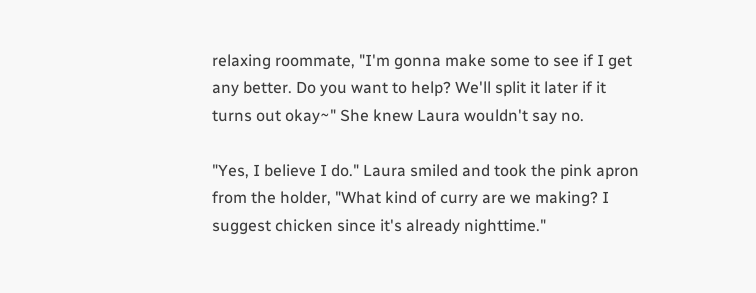relaxing roommate, "I'm gonna make some to see if I get any better. Do you want to help? We'll split it later if it turns out okay~" She knew Laura wouldn't say no.

"Yes, I believe I do." Laura smiled and took the pink apron from the holder, "What kind of curry are we making? I suggest chicken since it's already nighttime."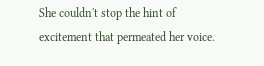She couldn't stop the hint of excitement that permeated her voice.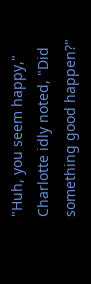"Huh, you seem happy," Charlotte idly noted, "Did something good happen?"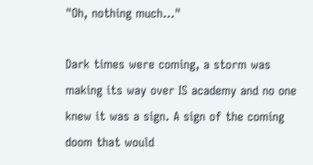"Oh, nothing much..."

Dark times were coming, a storm was making its way over IS academy and no one knew it was a sign. A sign of the coming doom that would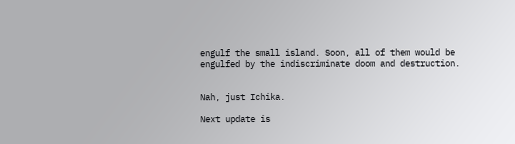engulf the small island. Soon, all of them would be engulfed by the indiscriminate doom and destruction.


Nah, just Ichika.

Next update is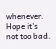whenever. Hope it's not too bad.